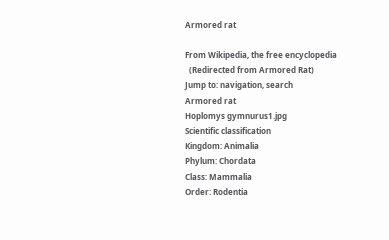Armored rat

From Wikipedia, the free encyclopedia
  (Redirected from Armored Rat)
Jump to: navigation, search
Armored rat
Hoplomys gymnurus1.jpg
Scientific classification
Kingdom: Animalia
Phylum: Chordata
Class: Mammalia
Order: Rodentia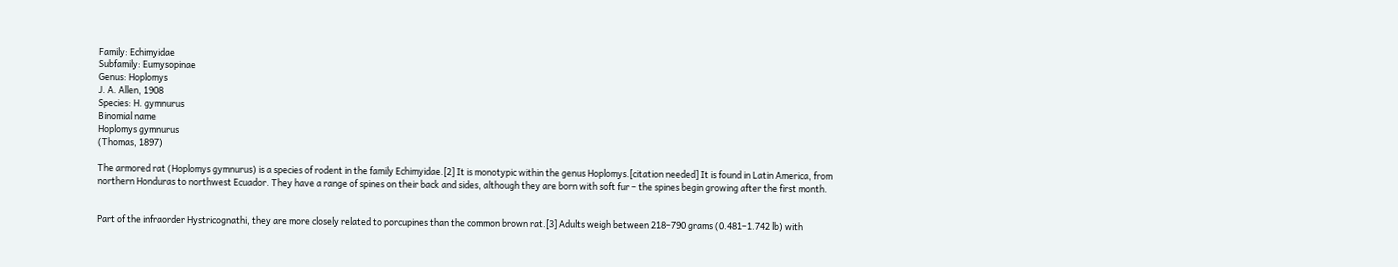Family: Echimyidae
Subfamily: Eumysopinae
Genus: Hoplomys
J. A. Allen, 1908
Species: H. gymnurus
Binomial name
Hoplomys gymnurus
(Thomas, 1897)

The armored rat (Hoplomys gymnurus) is a species of rodent in the family Echimyidae.[2] It is monotypic within the genus Hoplomys.[citation needed] It is found in Latin America, from northern Honduras to northwest Ecuador. They have a range of spines on their back and sides, although they are born with soft fur – the spines begin growing after the first month.


Part of the infraorder Hystricognathi, they are more closely related to porcupines than the common brown rat.[3] Adults weigh between 218–790 grams (0.481–1.742 lb) with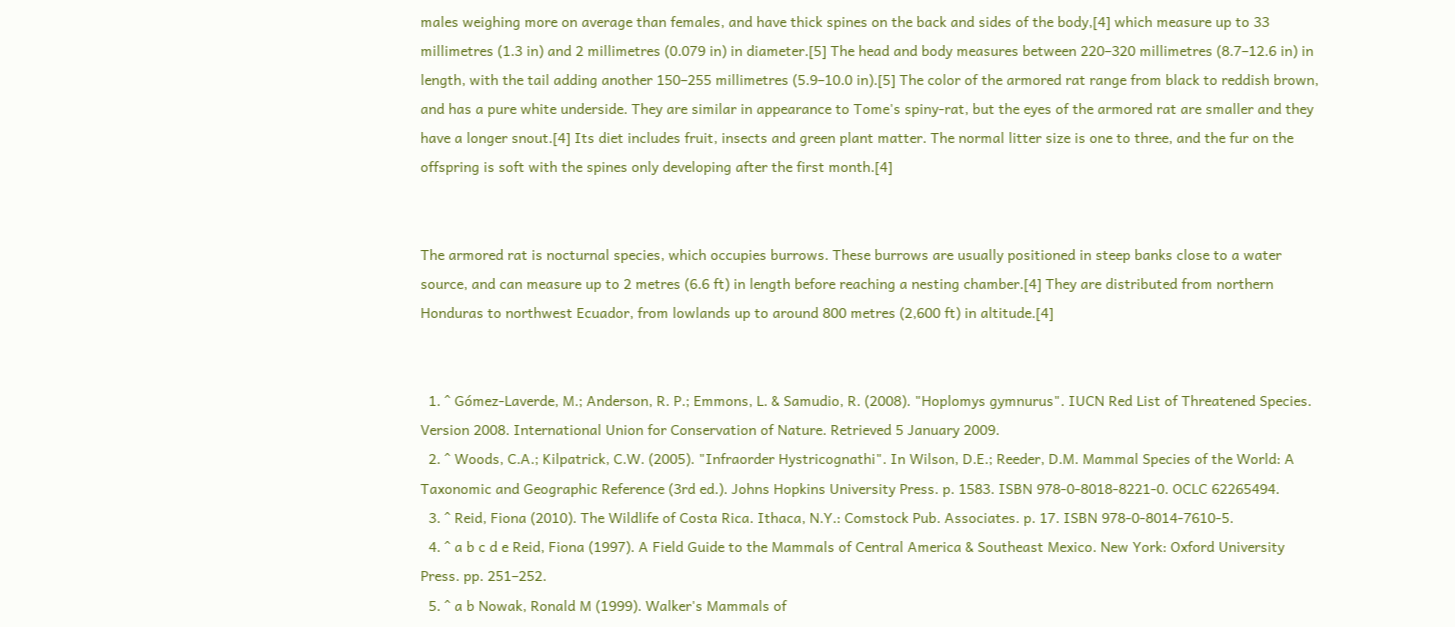males weighing more on average than females, and have thick spines on the back and sides of the body,[4] which measure up to 33 millimetres (1.3 in) and 2 millimetres (0.079 in) in diameter.[5] The head and body measures between 220–320 millimetres (8.7–12.6 in) in length, with the tail adding another 150–255 millimetres (5.9–10.0 in).[5] The color of the armored rat range from black to reddish brown, and has a pure white underside. They are similar in appearance to Tome's spiny-rat, but the eyes of the armored rat are smaller and they have a longer snout.[4] Its diet includes fruit, insects and green plant matter. The normal litter size is one to three, and the fur on the offspring is soft with the spines only developing after the first month.[4]


The armored rat is nocturnal species, which occupies burrows. These burrows are usually positioned in steep banks close to a water source, and can measure up to 2 metres (6.6 ft) in length before reaching a nesting chamber.[4] They are distributed from northern Honduras to northwest Ecuador, from lowlands up to around 800 metres (2,600 ft) in altitude.[4]


  1. ^ Gómez-Laverde, M.; Anderson, R. P.; Emmons, L. & Samudio, R. (2008). "Hoplomys gymnurus". IUCN Red List of Threatened Species. Version 2008. International Union for Conservation of Nature. Retrieved 5 January 2009.
  2. ^ Woods, C.A.; Kilpatrick, C.W. (2005). "Infraorder Hystricognathi". In Wilson, D.E.; Reeder, D.M. Mammal Species of the World: A Taxonomic and Geographic Reference (3rd ed.). Johns Hopkins University Press. p. 1583. ISBN 978-0-8018-8221-0. OCLC 62265494.
  3. ^ Reid, Fiona (2010). The Wildlife of Costa Rica. Ithaca, N.Y.: Comstock Pub. Associates. p. 17. ISBN 978-0-8014-7610-5.
  4. ^ a b c d e Reid, Fiona (1997). A Field Guide to the Mammals of Central America & Southeast Mexico. New York: Oxford University Press. pp. 251–252.
  5. ^ a b Nowak, Ronald M (1999). Walker's Mammals of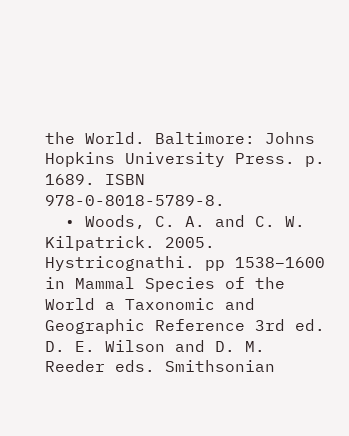the World. Baltimore: Johns Hopkins University Press. p. 1689. ISBN 978-0-8018-5789-8.
  • Woods, C. A. and C. W. Kilpatrick. 2005. Hystricognathi. pp 1538–1600 in Mammal Species of the World a Taxonomic and Geographic Reference 3rd ed. D. E. Wilson and D. M. Reeder eds. Smithsonian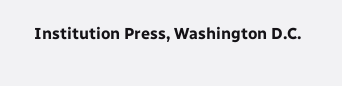Institution Press, Washington D.C.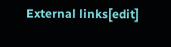External links[edit]